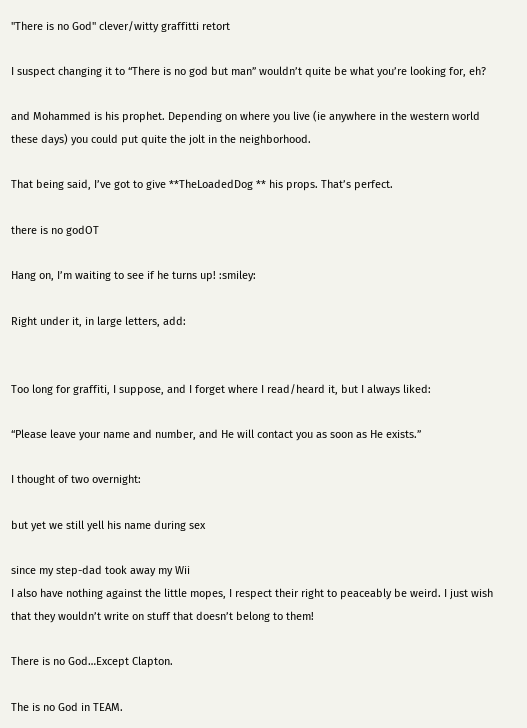"There is no God" clever/witty graffitti retort

I suspect changing it to “There is no god but man” wouldn’t quite be what you’re looking for, eh?

and Mohammed is his prophet. Depending on where you live (ie anywhere in the western world these days) you could put quite the jolt in the neighborhood.

That being said, I’ve got to give **TheLoadedDog ** his props. That’s perfect.

there is no godOT

Hang on, I’m waiting to see if he turns up! :smiley:

Right under it, in large letters, add:


Too long for graffiti, I suppose, and I forget where I read/heard it, but I always liked:

“Please leave your name and number, and He will contact you as soon as He exists.”

I thought of two overnight:

but yet we still yell his name during sex

since my step-dad took away my Wii
I also have nothing against the little mopes, I respect their right to peaceably be weird. I just wish that they wouldn’t write on stuff that doesn’t belong to them!

There is no God…Except Clapton.

The is no God in TEAM.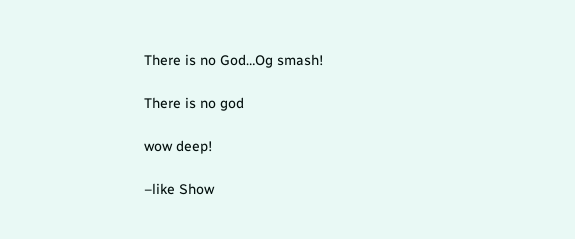There is no God…Og smash!

There is no god

wow deep!

–like Show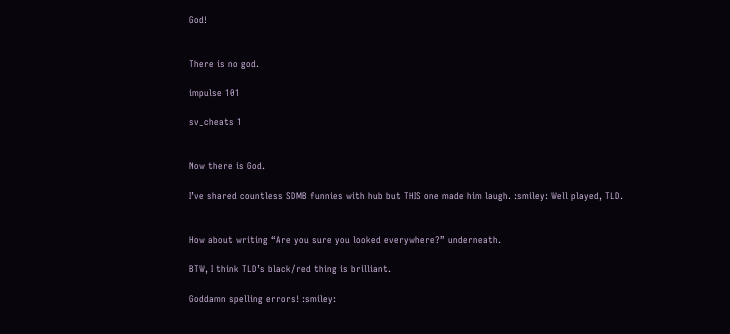God!


There is no god.

impulse 101

sv_cheats 1


Now there is God.

I’ve shared countless SDMB funnies with hub but THIS one made him laugh. :smiley: Well played, TLD.


How about writing “Are you sure you looked everywhere?” underneath.

BTW, I think TLD’s black/red thing is brilliant.

Goddamn spelling errors! :smiley: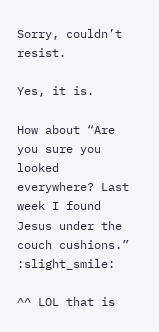Sorry, couldn’t resist.

Yes, it is.

How about “Are you sure you looked everywhere? Last week I found Jesus under the couch cushions.” :slight_smile:

^^ LOL that is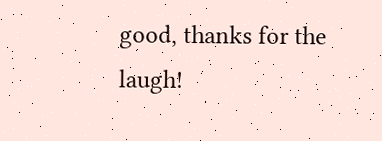good, thanks for the laugh!